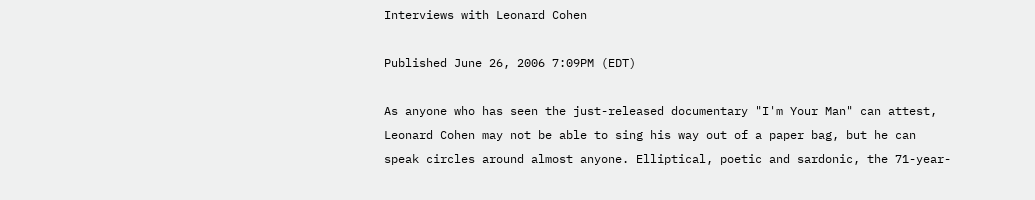Interviews with Leonard Cohen

Published June 26, 2006 7:09PM (EDT)

As anyone who has seen the just-released documentary "I'm Your Man" can attest, Leonard Cohen may not be able to sing his way out of a paper bag, but he can speak circles around almost anyone. Elliptical, poetic and sardonic, the 71-year-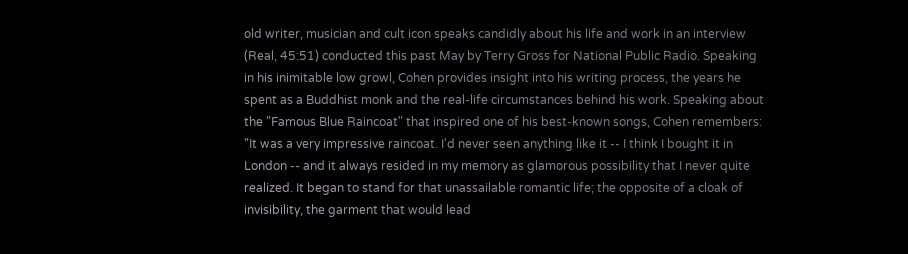old writer, musician and cult icon speaks candidly about his life and work in an interview (Real, 45:51) conducted this past May by Terry Gross for National Public Radio. Speaking in his inimitable low growl, Cohen provides insight into his writing process, the years he spent as a Buddhist monk and the real-life circumstances behind his work. Speaking about the "Famous Blue Raincoat" that inspired one of his best-known songs, Cohen remembers: "It was a very impressive raincoat. I'd never seen anything like it -- I think I bought it in London -- and it always resided in my memory as glamorous possibility that I never quite realized. It began to stand for that unassailable romantic life; the opposite of a cloak of invisibility, the garment that would lead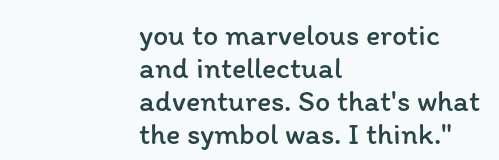you to marvelous erotic and intellectual adventures. So that's what the symbol was. I think."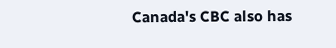Canada's CBC also has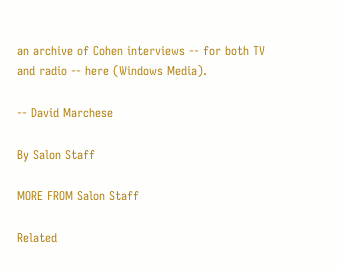an archive of Cohen interviews -- for both TV and radio -- here (Windows Media).

-- David Marchese

By Salon Staff

MORE FROM Salon Staff

Related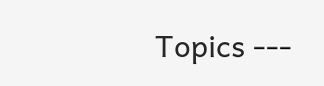Topics ---